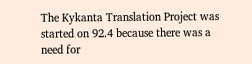The Kykanta Translation Project was started on 92.4 because there was a need for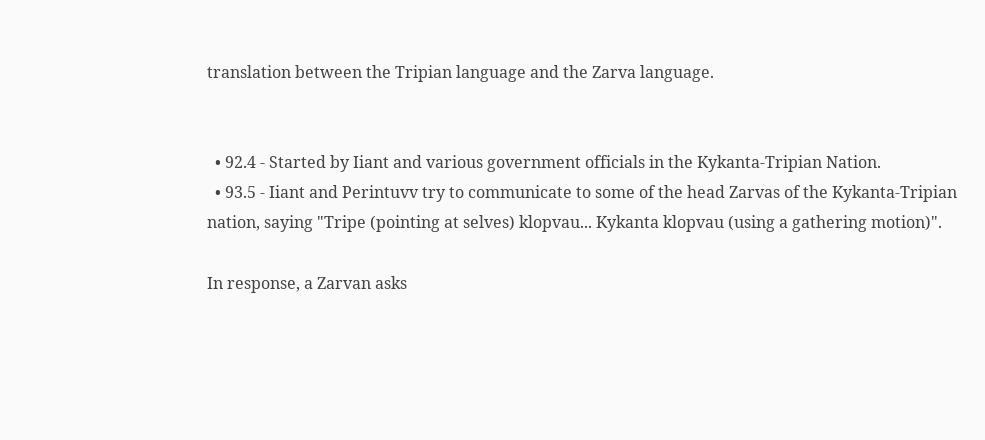translation between the Tripian language and the Zarva language.


  • 92.4 - Started by Iiant and various government officials in the Kykanta-Tripian Nation.
  • 93.5 - Iiant and Perintuvv try to communicate to some of the head Zarvas of the Kykanta-Tripian nation, saying "Tripe (pointing at selves) klopvau... Kykanta klopvau (using a gathering motion)".

In response, a Zarvan asks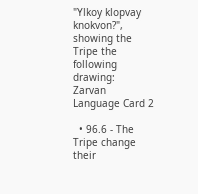"Ylkoy klopvay knokvon?", showing the Tripe the following drawing:
Zarvan Language Card 2

  • 96.6 - The Tripe change their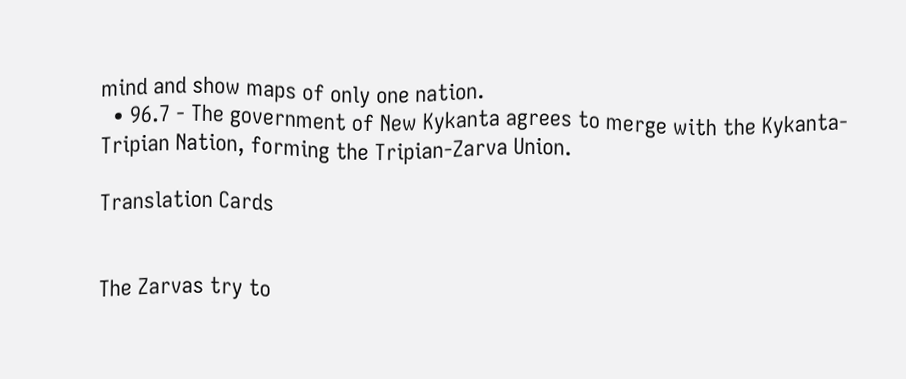mind and show maps of only one nation.
  • 96.7 - The government of New Kykanta agrees to merge with the Kykanta-Tripian Nation, forming the Tripian-Zarva Union.

Translation Cards


The Zarvas try to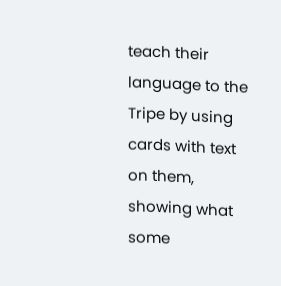teach their language to the Tripe by using cards with text on them, showing what some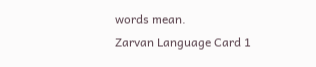words mean.
Zarvan Language Card 1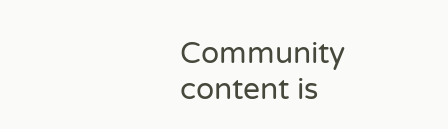Community content is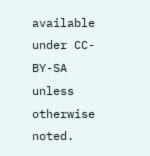available under CC-BY-SA unless otherwise noted.